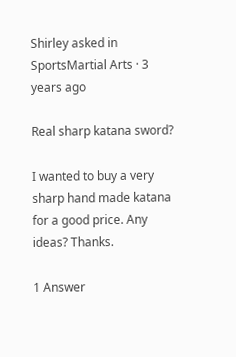Shirley asked in SportsMartial Arts · 3 years ago

Real sharp katana sword?

I wanted to buy a very sharp hand made katana for a good price. Any ideas? Thanks.

1 Answer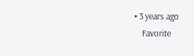• 3 years ago
    Favorite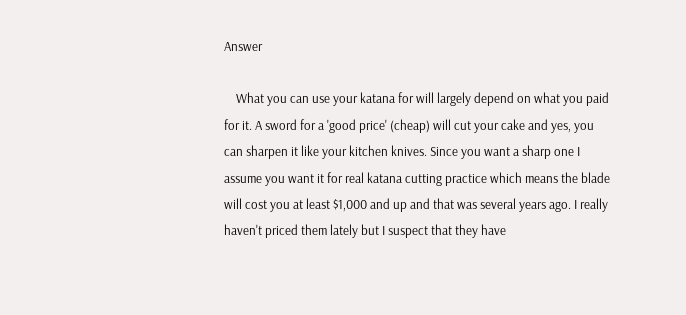Answer

    What you can use your katana for will largely depend on what you paid for it. A sword for a 'good price' (cheap) will cut your cake and yes, you can sharpen it like your kitchen knives. Since you want a sharp one I assume you want it for real katana cutting practice which means the blade will cost you at least $1,000 and up and that was several years ago. I really haven't priced them lately but I suspect that they have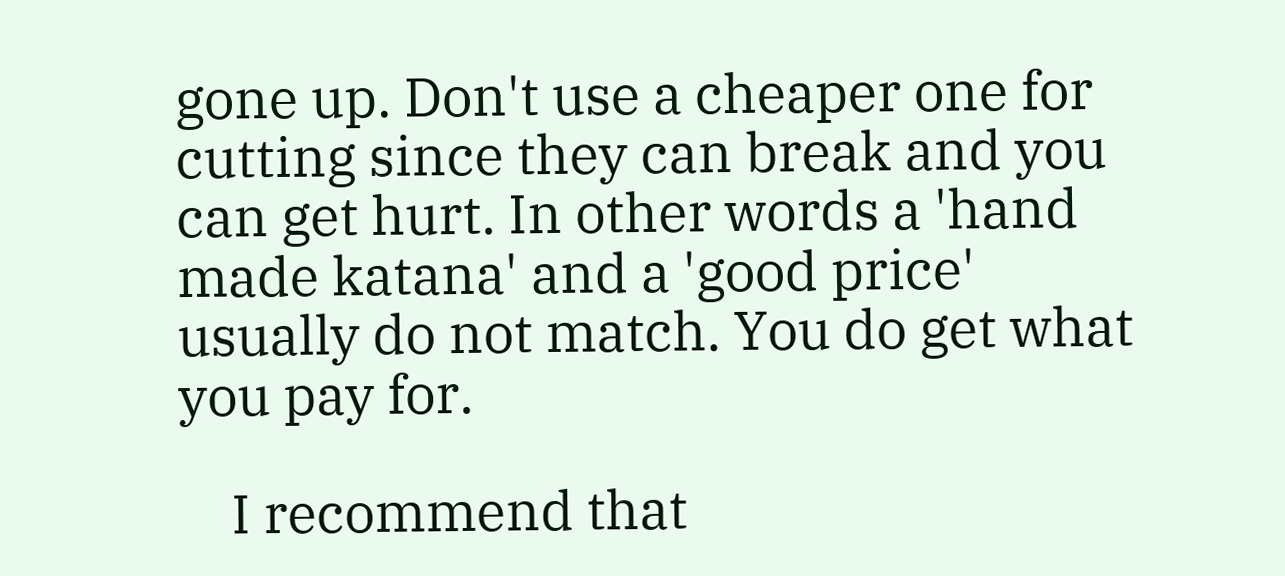gone up. Don't use a cheaper one for cutting since they can break and you can get hurt. In other words a 'hand made katana' and a 'good price' usually do not match. You do get what you pay for.

    I recommend that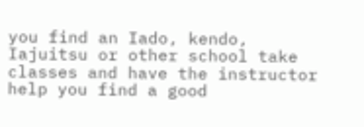you find an Iado, kendo, Iajuitsu or other school take classes and have the instructor help you find a good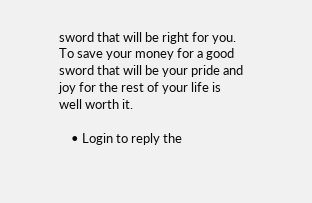sword that will be right for you. To save your money for a good sword that will be your pride and joy for the rest of your life is well worth it.

    • Login to reply the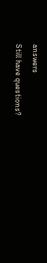answers
Still have questions?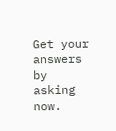Get your answers by asking now.